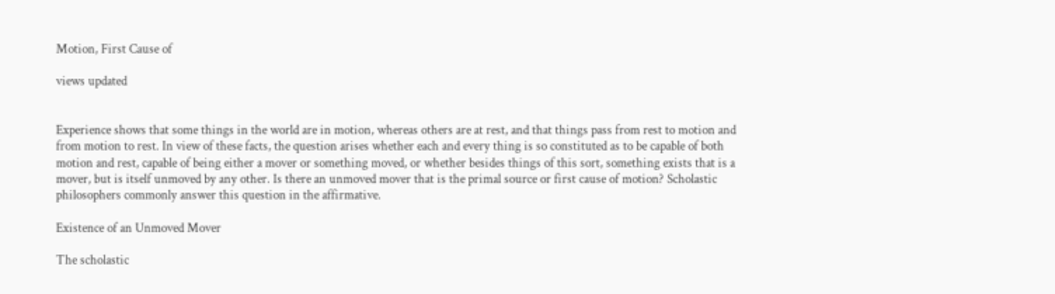Motion, First Cause of

views updated


Experience shows that some things in the world are in motion, whereas others are at rest, and that things pass from rest to motion and from motion to rest. In view of these facts, the question arises whether each and every thing is so constituted as to be capable of both motion and rest, capable of being either a mover or something moved, or whether besides things of this sort, something exists that is a mover, but is itself unmoved by any other. Is there an unmoved mover that is the primal source or first cause of motion? Scholastic philosophers commonly answer this question in the affirmative.

Existence of an Unmoved Mover

The scholastic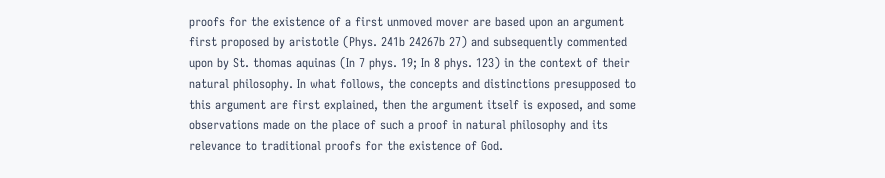proofs for the existence of a first unmoved mover are based upon an argument first proposed by aristotle (Phys. 241b 24267b 27) and subsequently commented upon by St. thomas aquinas (In 7 phys. 19; In 8 phys. 123) in the context of their natural philosophy. In what follows, the concepts and distinctions presupposed to this argument are first explained, then the argument itself is exposed, and some observations made on the place of such a proof in natural philosophy and its relevance to traditional proofs for the existence of God.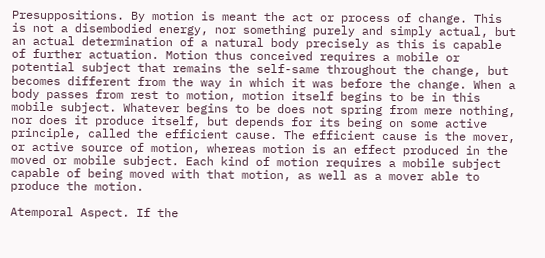Presuppositions. By motion is meant the act or process of change. This is not a disembodied energy, nor something purely and simply actual, but an actual determination of a natural body precisely as this is capable of further actuation. Motion thus conceived requires a mobile or potential subject that remains the self-same throughout the change, but becomes different from the way in which it was before the change. When a body passes from rest to motion, motion itself begins to be in this mobile subject. Whatever begins to be does not spring from mere nothing, nor does it produce itself, but depends for its being on some active principle, called the efficient cause. The efficient cause is the mover, or active source of motion, whereas motion is an effect produced in the moved or mobile subject. Each kind of motion requires a mobile subject capable of being moved with that motion, as well as a mover able to produce the motion.

Atemporal Aspect. If the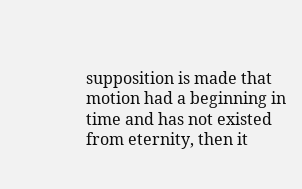supposition is made that motion had a beginning in time and has not existed from eternity, then it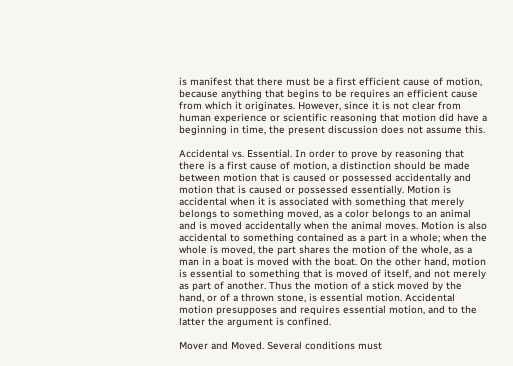is manifest that there must be a first efficient cause of motion, because anything that begins to be requires an efficient cause from which it originates. However, since it is not clear from human experience or scientific reasoning that motion did have a beginning in time, the present discussion does not assume this.

Accidental vs. Essential. In order to prove by reasoning that there is a first cause of motion, a distinction should be made between motion that is caused or possessed accidentally and motion that is caused or possessed essentially. Motion is accidental when it is associated with something that merely belongs to something moved, as a color belongs to an animal and is moved accidentally when the animal moves. Motion is also accidental to something contained as a part in a whole; when the whole is moved, the part shares the motion of the whole, as a man in a boat is moved with the boat. On the other hand, motion is essential to something that is moved of itself, and not merely as part of another. Thus the motion of a stick moved by the hand, or of a thrown stone, is essential motion. Accidental motion presupposes and requires essential motion, and to the latter the argument is confined.

Mover and Moved. Several conditions must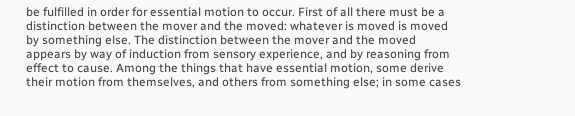be fulfilled in order for essential motion to occur. First of all there must be a distinction between the mover and the moved: whatever is moved is moved by something else. The distinction between the mover and the moved appears by way of induction from sensory experience, and by reasoning from effect to cause. Among the things that have essential motion, some derive their motion from themselves, and others from something else; in some cases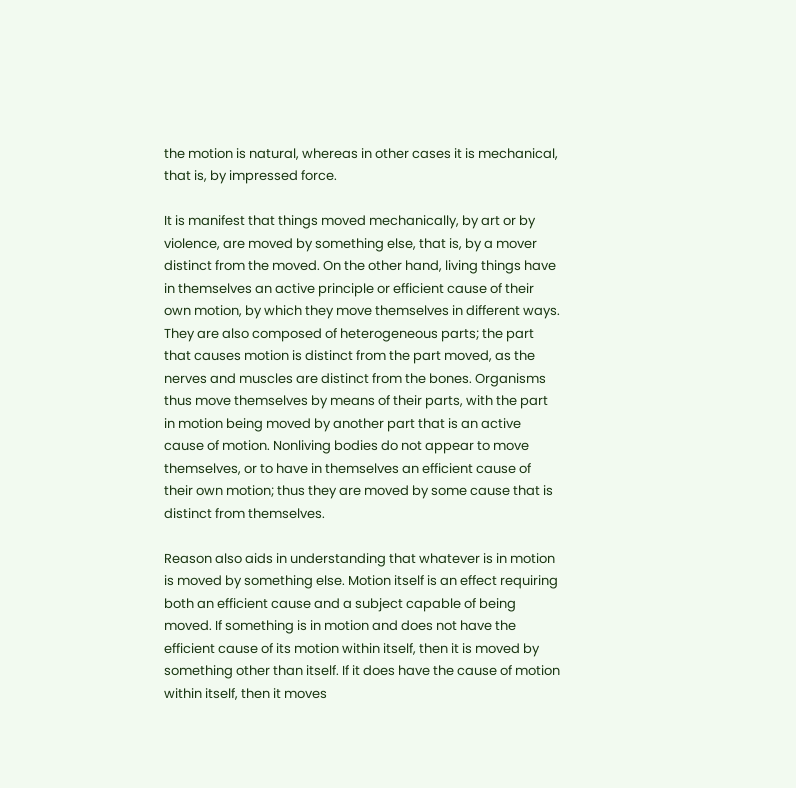the motion is natural, whereas in other cases it is mechanical, that is, by impressed force.

It is manifest that things moved mechanically, by art or by violence, are moved by something else, that is, by a mover distinct from the moved. On the other hand, living things have in themselves an active principle or efficient cause of their own motion, by which they move themselves in different ways. They are also composed of heterogeneous parts; the part that causes motion is distinct from the part moved, as the nerves and muscles are distinct from the bones. Organisms thus move themselves by means of their parts, with the part in motion being moved by another part that is an active cause of motion. Nonliving bodies do not appear to move themselves, or to have in themselves an efficient cause of their own motion; thus they are moved by some cause that is distinct from themselves.

Reason also aids in understanding that whatever is in motion is moved by something else. Motion itself is an effect requiring both an efficient cause and a subject capable of being moved. If something is in motion and does not have the efficient cause of its motion within itself, then it is moved by something other than itself. If it does have the cause of motion within itself, then it moves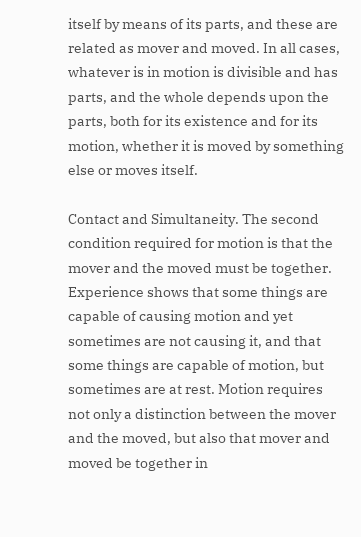itself by means of its parts, and these are related as mover and moved. In all cases, whatever is in motion is divisible and has parts, and the whole depends upon the parts, both for its existence and for its motion, whether it is moved by something else or moves itself.

Contact and Simultaneity. The second condition required for motion is that the mover and the moved must be together. Experience shows that some things are capable of causing motion and yet sometimes are not causing it, and that some things are capable of motion, but sometimes are at rest. Motion requires not only a distinction between the mover and the moved, but also that mover and moved be together in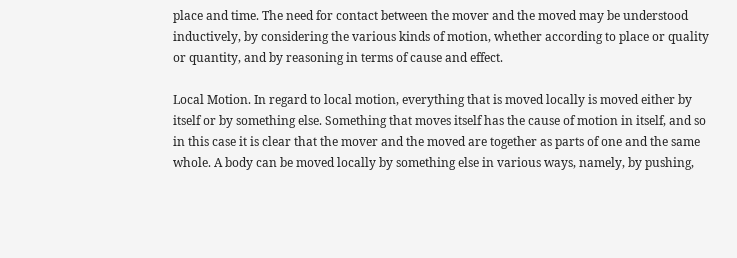place and time. The need for contact between the mover and the moved may be understood inductively, by considering the various kinds of motion, whether according to place or quality or quantity, and by reasoning in terms of cause and effect.

Local Motion. In regard to local motion, everything that is moved locally is moved either by itself or by something else. Something that moves itself has the cause of motion in itself, and so in this case it is clear that the mover and the moved are together as parts of one and the same whole. A body can be moved locally by something else in various ways, namely, by pushing,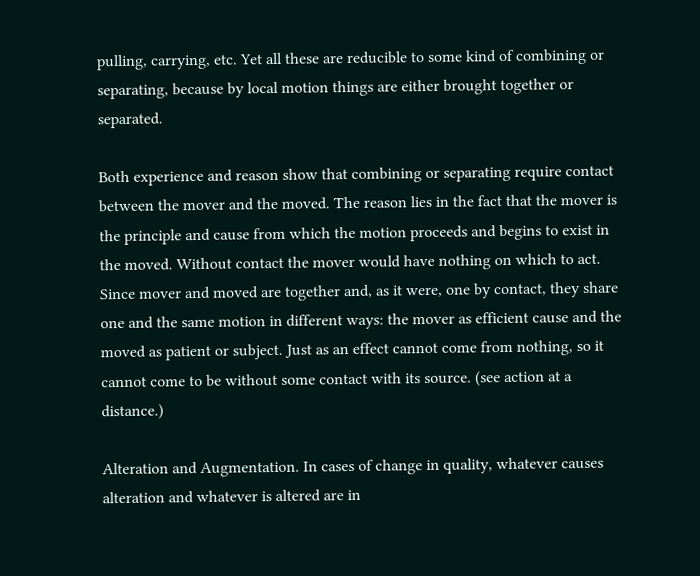pulling, carrying, etc. Yet all these are reducible to some kind of combining or separating, because by local motion things are either brought together or separated.

Both experience and reason show that combining or separating require contact between the mover and the moved. The reason lies in the fact that the mover is the principle and cause from which the motion proceeds and begins to exist in the moved. Without contact the mover would have nothing on which to act. Since mover and moved are together and, as it were, one by contact, they share one and the same motion in different ways: the mover as efficient cause and the moved as patient or subject. Just as an effect cannot come from nothing, so it cannot come to be without some contact with its source. (see action at a distance.)

Alteration and Augmentation. In cases of change in quality, whatever causes alteration and whatever is altered are in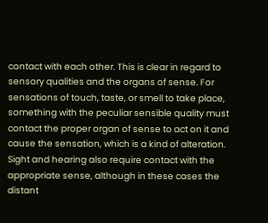contact with each other. This is clear in regard to sensory qualities and the organs of sense. For sensations of touch, taste, or smell to take place, something with the peculiar sensible quality must contact the proper organ of sense to act on it and cause the sensation, which is a kind of alteration. Sight and hearing also require contact with the appropriate sense, although in these cases the distant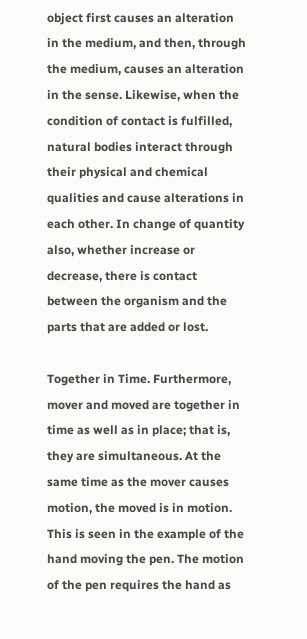object first causes an alteration in the medium, and then, through the medium, causes an alteration in the sense. Likewise, when the condition of contact is fulfilled, natural bodies interact through their physical and chemical qualities and cause alterations in each other. In change of quantity also, whether increase or decrease, there is contact between the organism and the parts that are added or lost.

Together in Time. Furthermore, mover and moved are together in time as well as in place; that is, they are simultaneous. At the same time as the mover causes motion, the moved is in motion. This is seen in the example of the hand moving the pen. The motion of the pen requires the hand as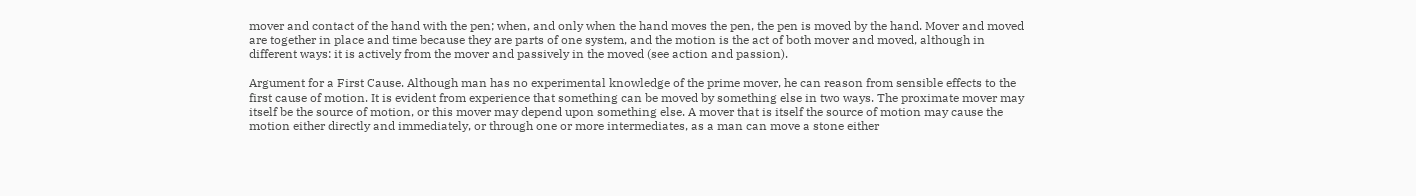mover and contact of the hand with the pen; when, and only when the hand moves the pen, the pen is moved by the hand. Mover and moved are together in place and time because they are parts of one system, and the motion is the act of both mover and moved, although in different ways: it is actively from the mover and passively in the moved (see action and passion).

Argument for a First Cause. Although man has no experimental knowledge of the prime mover, he can reason from sensible effects to the first cause of motion. It is evident from experience that something can be moved by something else in two ways. The proximate mover may itself be the source of motion, or this mover may depend upon something else. A mover that is itself the source of motion may cause the motion either directly and immediately, or through one or more intermediates, as a man can move a stone either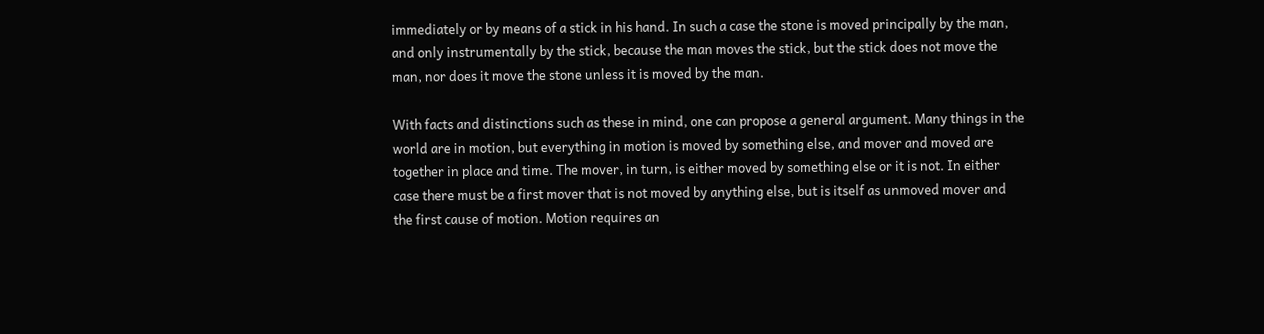immediately or by means of a stick in his hand. In such a case the stone is moved principally by the man, and only instrumentally by the stick, because the man moves the stick, but the stick does not move the man, nor does it move the stone unless it is moved by the man.

With facts and distinctions such as these in mind, one can propose a general argument. Many things in the world are in motion, but everything in motion is moved by something else, and mover and moved are together in place and time. The mover, in turn, is either moved by something else or it is not. In either case there must be a first mover that is not moved by anything else, but is itself as unmoved mover and the first cause of motion. Motion requires an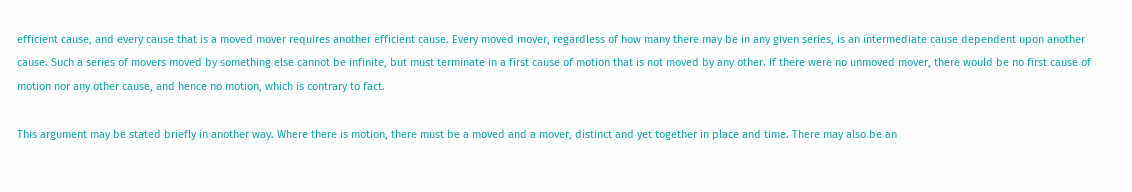efficient cause, and every cause that is a moved mover requires another efficient cause. Every moved mover, regardless of how many there may be in any given series, is an intermediate cause dependent upon another cause. Such a series of movers moved by something else cannot be infinite, but must terminate in a first cause of motion that is not moved by any other. If there were no unmoved mover, there would be no first cause of motion nor any other cause, and hence no motion, which is contrary to fact.

This argument may be stated briefly in another way. Where there is motion, there must be a moved and a mover, distinct and yet together in place and time. There may also be an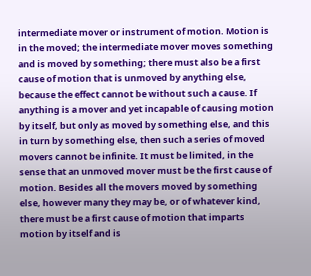intermediate mover or instrument of motion. Motion is in the moved; the intermediate mover moves something and is moved by something; there must also be a first cause of motion that is unmoved by anything else, because the effect cannot be without such a cause. If anything is a mover and yet incapable of causing motion by itself, but only as moved by something else, and this in turn by something else, then such a series of moved movers cannot be infinite. It must be limited, in the sense that an unmoved mover must be the first cause of motion. Besides all the movers moved by something else, however many they may be, or of whatever kind, there must be a first cause of motion that imparts motion by itself and is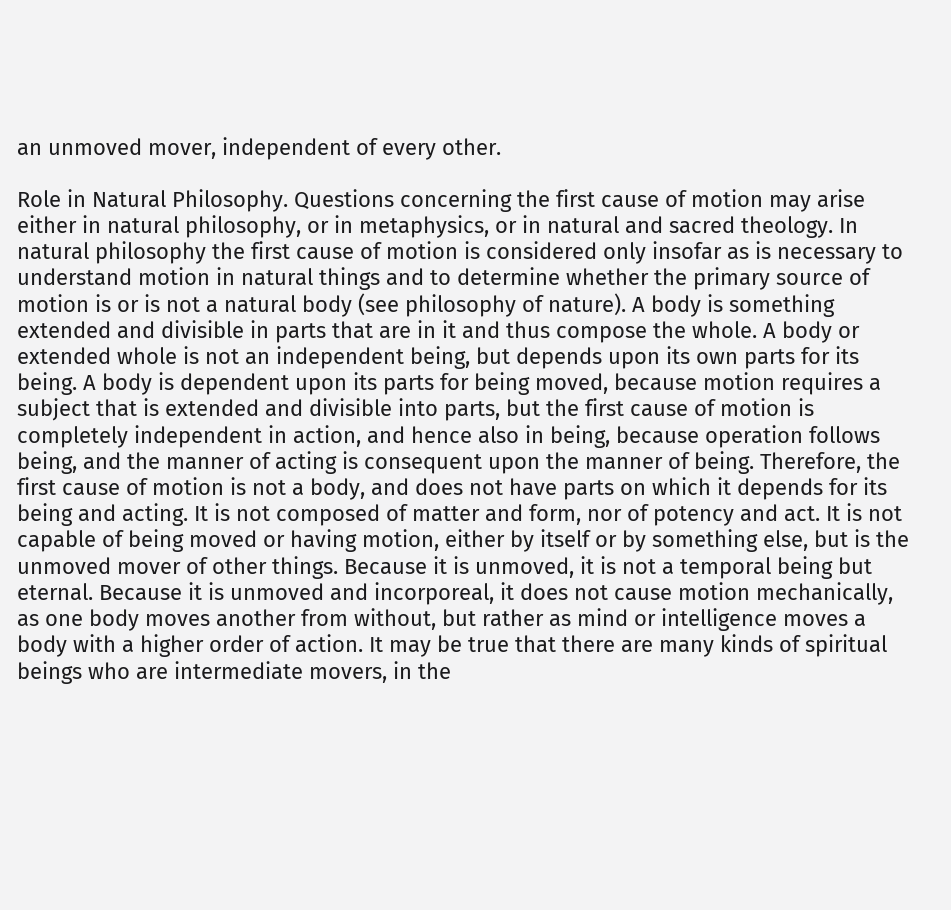an unmoved mover, independent of every other.

Role in Natural Philosophy. Questions concerning the first cause of motion may arise either in natural philosophy, or in metaphysics, or in natural and sacred theology. In natural philosophy the first cause of motion is considered only insofar as is necessary to understand motion in natural things and to determine whether the primary source of motion is or is not a natural body (see philosophy of nature). A body is something extended and divisible in parts that are in it and thus compose the whole. A body or extended whole is not an independent being, but depends upon its own parts for its being. A body is dependent upon its parts for being moved, because motion requires a subject that is extended and divisible into parts, but the first cause of motion is completely independent in action, and hence also in being, because operation follows being, and the manner of acting is consequent upon the manner of being. Therefore, the first cause of motion is not a body, and does not have parts on which it depends for its being and acting. It is not composed of matter and form, nor of potency and act. It is not capable of being moved or having motion, either by itself or by something else, but is the unmoved mover of other things. Because it is unmoved, it is not a temporal being but eternal. Because it is unmoved and incorporeal, it does not cause motion mechanically, as one body moves another from without, but rather as mind or intelligence moves a body with a higher order of action. It may be true that there are many kinds of spiritual beings who are intermediate movers, in the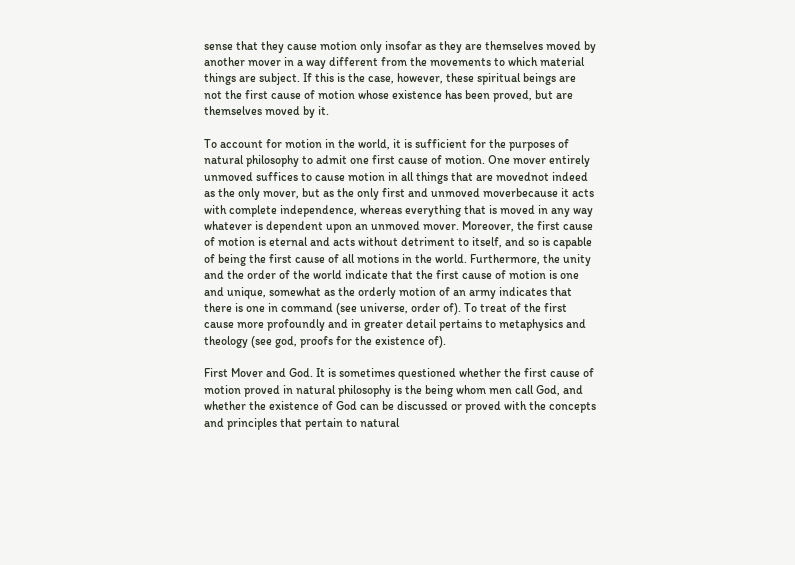sense that they cause motion only insofar as they are themselves moved by another mover in a way different from the movements to which material things are subject. If this is the case, however, these spiritual beings are not the first cause of motion whose existence has been proved, but are themselves moved by it.

To account for motion in the world, it is sufficient for the purposes of natural philosophy to admit one first cause of motion. One mover entirely unmoved suffices to cause motion in all things that are movednot indeed as the only mover, but as the only first and unmoved moverbecause it acts with complete independence, whereas everything that is moved in any way whatever is dependent upon an unmoved mover. Moreover, the first cause of motion is eternal and acts without detriment to itself, and so is capable of being the first cause of all motions in the world. Furthermore, the unity and the order of the world indicate that the first cause of motion is one and unique, somewhat as the orderly motion of an army indicates that there is one in command (see universe, order of). To treat of the first cause more profoundly and in greater detail pertains to metaphysics and theology (see god, proofs for the existence of).

First Mover and God. It is sometimes questioned whether the first cause of motion proved in natural philosophy is the being whom men call God, and whether the existence of God can be discussed or proved with the concepts and principles that pertain to natural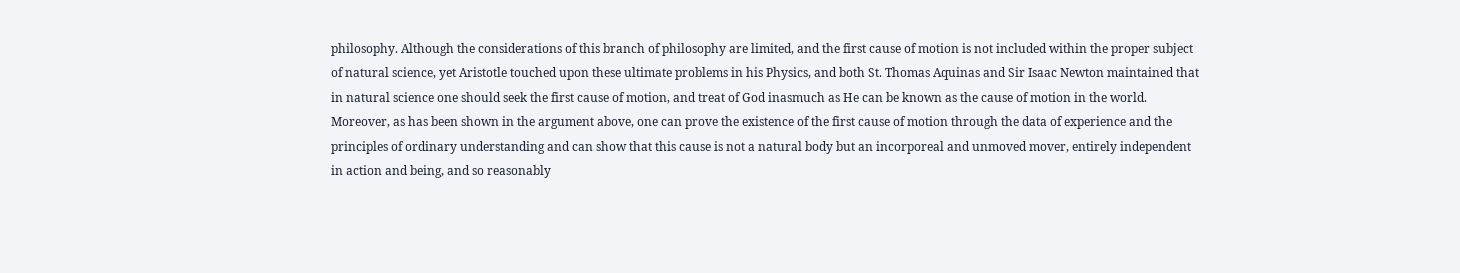philosophy. Although the considerations of this branch of philosophy are limited, and the first cause of motion is not included within the proper subject of natural science, yet Aristotle touched upon these ultimate problems in his Physics, and both St. Thomas Aquinas and Sir Isaac Newton maintained that in natural science one should seek the first cause of motion, and treat of God inasmuch as He can be known as the cause of motion in the world. Moreover, as has been shown in the argument above, one can prove the existence of the first cause of motion through the data of experience and the principles of ordinary understanding and can show that this cause is not a natural body but an incorporeal and unmoved mover, entirely independent in action and being, and so reasonably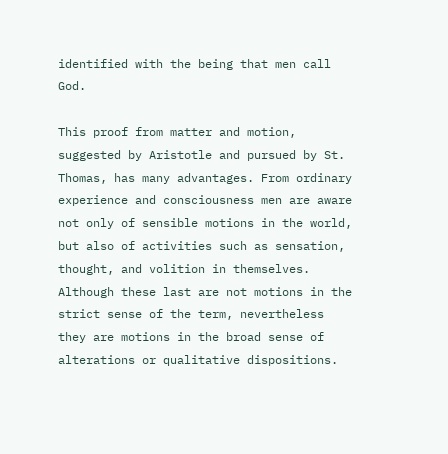identified with the being that men call God.

This proof from matter and motion, suggested by Aristotle and pursued by St. Thomas, has many advantages. From ordinary experience and consciousness men are aware not only of sensible motions in the world, but also of activities such as sensation, thought, and volition in themselves. Although these last are not motions in the strict sense of the term, nevertheless they are motions in the broad sense of alterations or qualitative dispositions.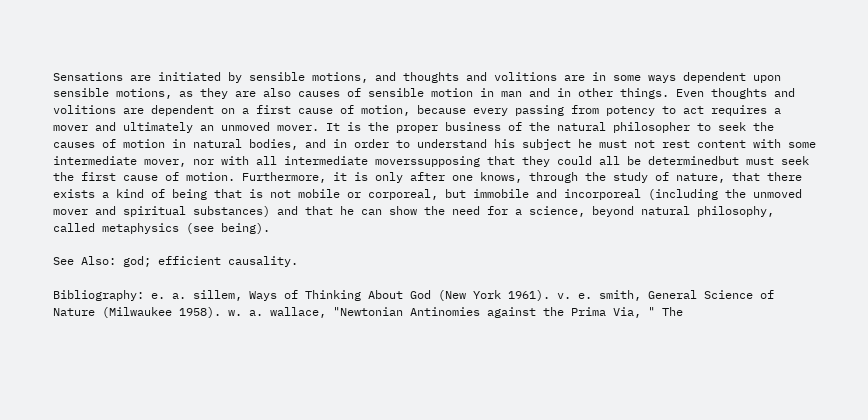Sensations are initiated by sensible motions, and thoughts and volitions are in some ways dependent upon sensible motions, as they are also causes of sensible motion in man and in other things. Even thoughts and volitions are dependent on a first cause of motion, because every passing from potency to act requires a mover and ultimately an unmoved mover. It is the proper business of the natural philosopher to seek the causes of motion in natural bodies, and in order to understand his subject he must not rest content with some intermediate mover, nor with all intermediate moverssupposing that they could all be determinedbut must seek the first cause of motion. Furthermore, it is only after one knows, through the study of nature, that there exists a kind of being that is not mobile or corporeal, but immobile and incorporeal (including the unmoved mover and spiritual substances) and that he can show the need for a science, beyond natural philosophy, called metaphysics (see being).

See Also: god; efficient causality.

Bibliography: e. a. sillem, Ways of Thinking About God (New York 1961). v. e. smith, General Science of Nature (Milwaukee 1958). w. a. wallace, "Newtonian Antinomies against the Prima Via, " The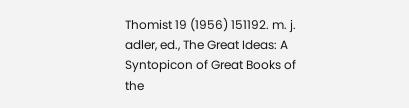Thomist 19 (1956) 151192. m. j. adler, ed., The Great Ideas: A Syntopicon of Great Books of the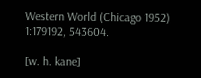Western World (Chicago 1952) 1:179192, 543604.

[w. h. kane]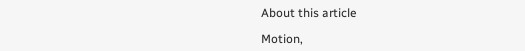About this article

Motion,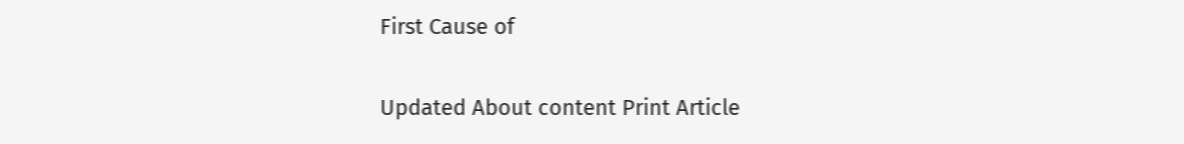First Cause of

Updated About content Print Article